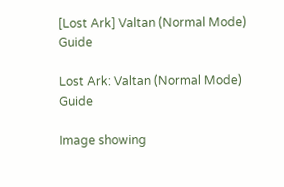[Lost Ark] Valtan (Normal Mode) Guide

Lost Ark: Valtan (Normal Mode) Guide

Image showing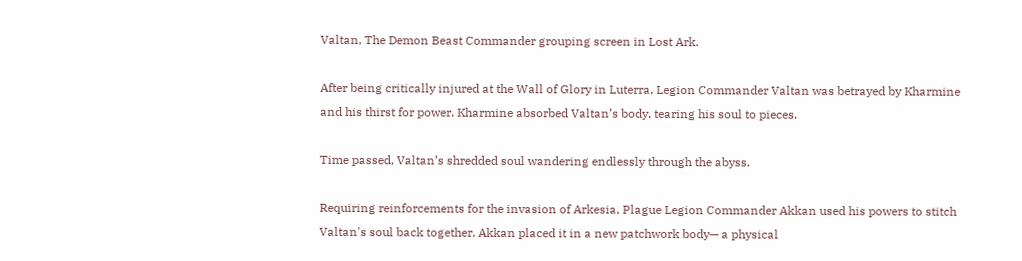Valtan, The Demon Beast Commander grouping screen in Lost Ark.

After being critically injured at the Wall of Glory in Luterra, Legion Commander Valtan was betrayed by Kharmine and his thirst for power. Kharmine absorbed Valtan’s body, tearing his soul to pieces.

Time passed, Valtan’s shredded soul wandering endlessly through the abyss.

Requiring reinforcements for the invasion of Arkesia, Plague Legion Commander Akkan used his powers to stitch Valtan's soul back together. Akkan placed it in a new patchwork body— a physical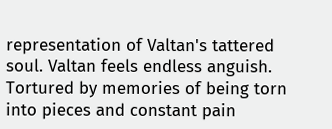representation of Valtan's tattered soul. Valtan feels endless anguish. Tortured by memories of being torn into pieces and constant pain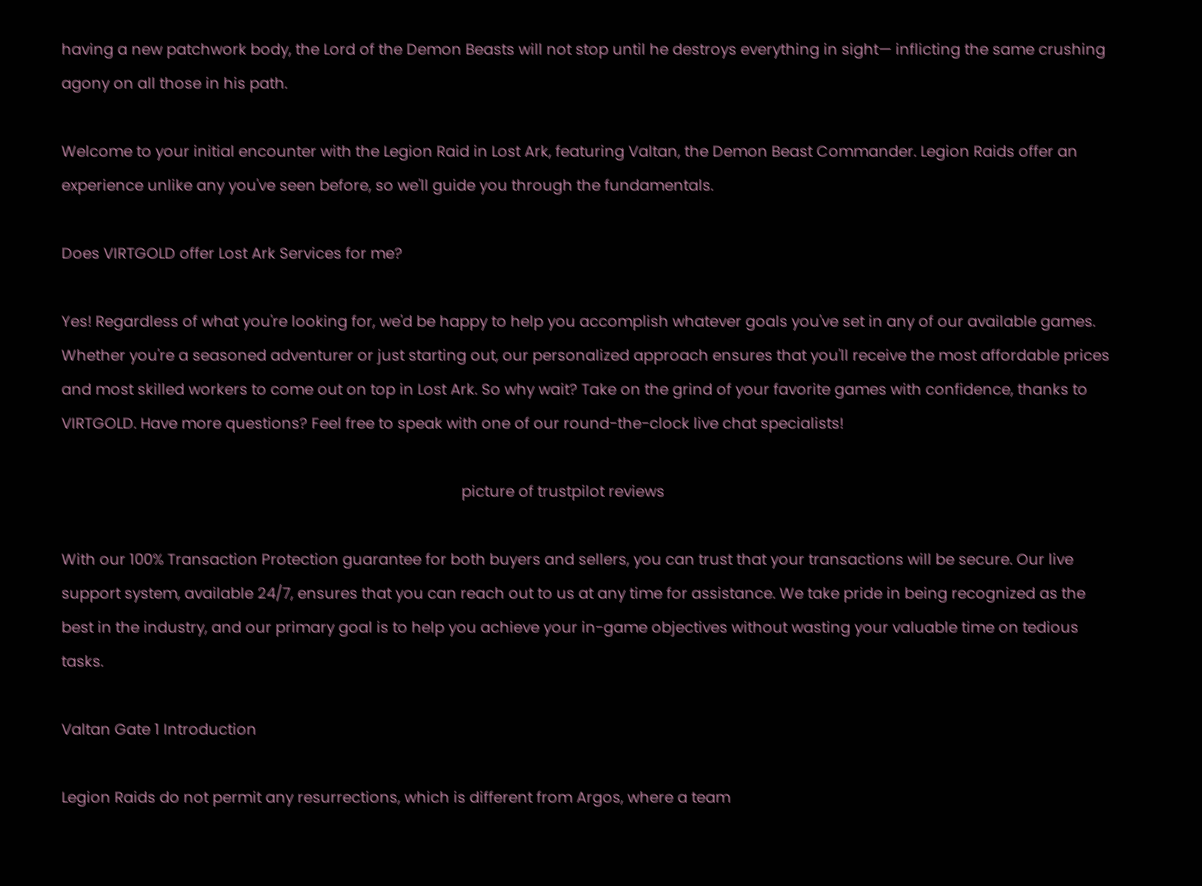having a new patchwork body, the Lord of the Demon Beasts will not stop until he destroys everything in sight— inflicting the same crushing agony on all those in his path.

Welcome to your initial encounter with the Legion Raid in Lost Ark, featuring Valtan, the Demon Beast Commander. Legion Raids offer an experience unlike any you've seen before, so we'll guide you through the fundamentals.

Does VIRTGOLD offer Lost Ark Services for me?

Yes! Regardless of what you're looking for, we'd be happy to help you accomplish whatever goals you've set in any of our available games. Whether you're a seasoned adventurer or just starting out, our personalized approach ensures that you'll receive the most affordable prices and most skilled workers to come out on top in Lost Ark. So why wait? Take on the grind of your favorite games with confidence, thanks to VIRTGOLD. Have more questions? Feel free to speak with one of our round-the-clock live chat specialists!

                                                                                                    picture of trustpilot reviews

With our 100% Transaction Protection guarantee for both buyers and sellers, you can trust that your transactions will be secure. Our live support system, available 24/7, ensures that you can reach out to us at any time for assistance. We take pride in being recognized as the best in the industry, and our primary goal is to help you achieve your in-game objectives without wasting your valuable time on tedious tasks.

Valtan Gate 1 Introduction

Legion Raids do not permit any resurrections, which is different from Argos, where a team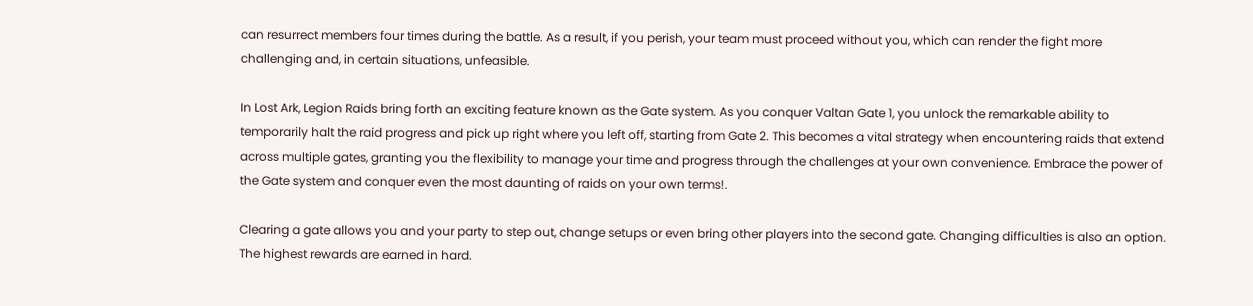can resurrect members four times during the battle. As a result, if you perish, your team must proceed without you, which can render the fight more challenging and, in certain situations, unfeasible.

In Lost Ark, Legion Raids bring forth an exciting feature known as the Gate system. As you conquer Valtan Gate 1, you unlock the remarkable ability to temporarily halt the raid progress and pick up right where you left off, starting from Gate 2. This becomes a vital strategy when encountering raids that extend across multiple gates, granting you the flexibility to manage your time and progress through the challenges at your own convenience. Embrace the power of the Gate system and conquer even the most daunting of raids on your own terms!.

Clearing a gate allows you and your party to step out, change setups or even bring other players into the second gate. Changing difficulties is also an option. The highest rewards are earned in hard.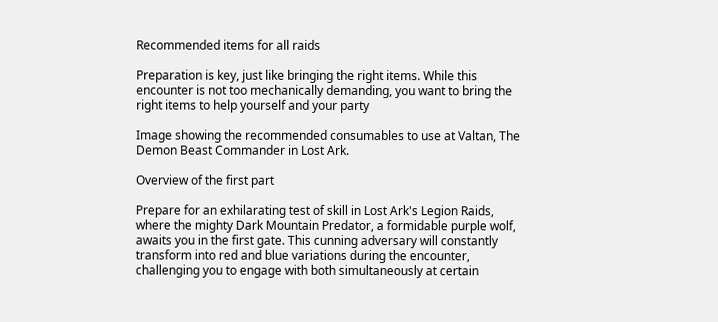Recommended items for all raids

Preparation is key, just like bringing the right items. While this encounter is not too mechanically demanding, you want to bring the right items to help yourself and your party

Image showing the recommended consumables to use at Valtan, The Demon Beast Commander in Lost Ark.

Overview of the first part

Prepare for an exhilarating test of skill in Lost Ark's Legion Raids, where the mighty Dark Mountain Predator, a formidable purple wolf, awaits you in the first gate. This cunning adversary will constantly transform into red and blue variations during the encounter, challenging you to engage with both simultaneously at certain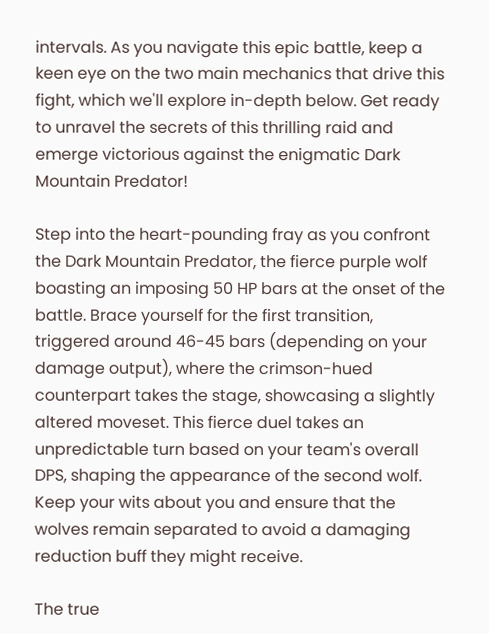intervals. As you navigate this epic battle, keep a keen eye on the two main mechanics that drive this fight, which we'll explore in-depth below. Get ready to unravel the secrets of this thrilling raid and emerge victorious against the enigmatic Dark Mountain Predator!

Step into the heart-pounding fray as you confront the Dark Mountain Predator, the fierce purple wolf boasting an imposing 50 HP bars at the onset of the battle. Brace yourself for the first transition, triggered around 46-45 bars (depending on your damage output), where the crimson-hued counterpart takes the stage, showcasing a slightly altered moveset. This fierce duel takes an unpredictable turn based on your team's overall DPS, shaping the appearance of the second wolf. Keep your wits about you and ensure that the wolves remain separated to avoid a damaging reduction buff they might receive.

The true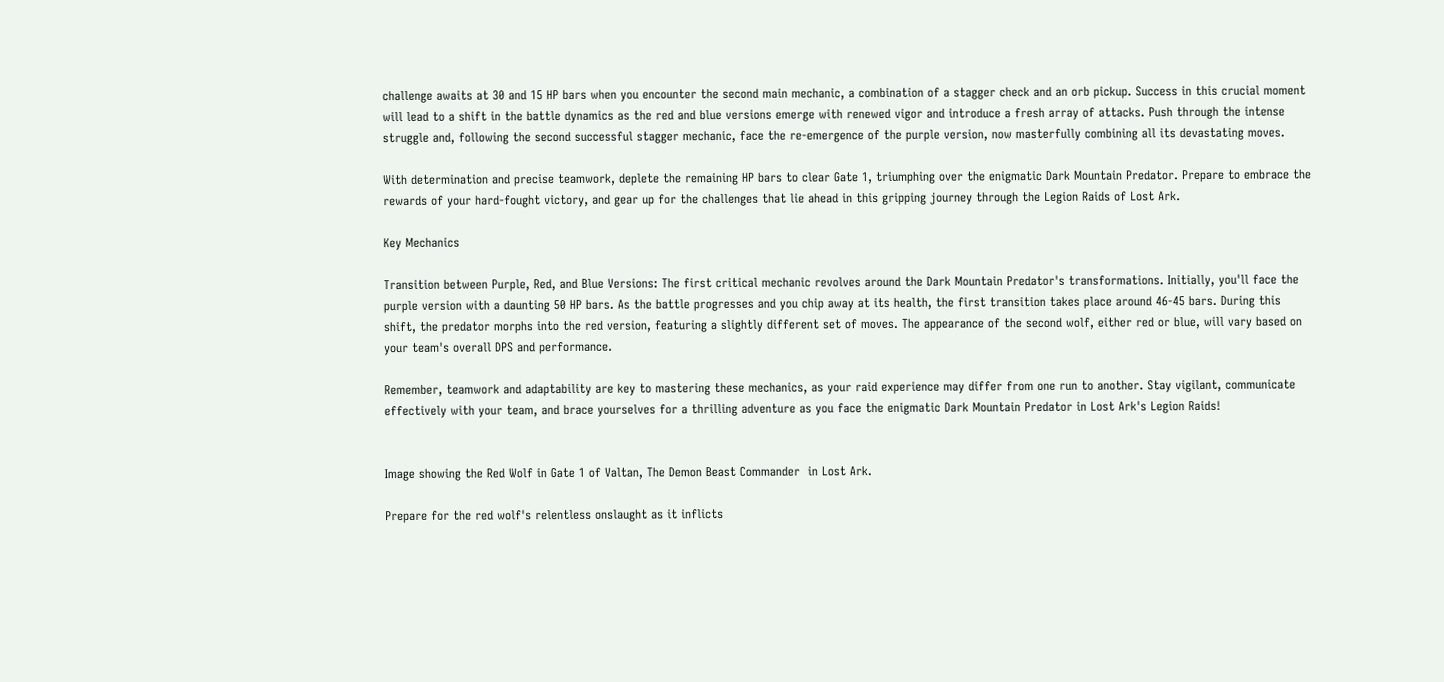challenge awaits at 30 and 15 HP bars when you encounter the second main mechanic, a combination of a stagger check and an orb pickup. Success in this crucial moment will lead to a shift in the battle dynamics as the red and blue versions emerge with renewed vigor and introduce a fresh array of attacks. Push through the intense struggle and, following the second successful stagger mechanic, face the re-emergence of the purple version, now masterfully combining all its devastating moves.

With determination and precise teamwork, deplete the remaining HP bars to clear Gate 1, triumphing over the enigmatic Dark Mountain Predator. Prepare to embrace the rewards of your hard-fought victory, and gear up for the challenges that lie ahead in this gripping journey through the Legion Raids of Lost Ark.

Key Mechanics

Transition between Purple, Red, and Blue Versions: The first critical mechanic revolves around the Dark Mountain Predator's transformations. Initially, you'll face the purple version with a daunting 50 HP bars. As the battle progresses and you chip away at its health, the first transition takes place around 46-45 bars. During this shift, the predator morphs into the red version, featuring a slightly different set of moves. The appearance of the second wolf, either red or blue, will vary based on your team's overall DPS and performance.

Remember, teamwork and adaptability are key to mastering these mechanics, as your raid experience may differ from one run to another. Stay vigilant, communicate effectively with your team, and brace yourselves for a thrilling adventure as you face the enigmatic Dark Mountain Predator in Lost Ark's Legion Raids!


Image showing the Red Wolf in Gate 1 of Valtan, The Demon Beast Commander  in Lost Ark.

Prepare for the red wolf's relentless onslaught as it inflicts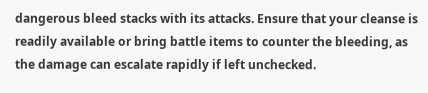dangerous bleed stacks with its attacks. Ensure that your cleanse is readily available or bring battle items to counter the bleeding, as the damage can escalate rapidly if left unchecked.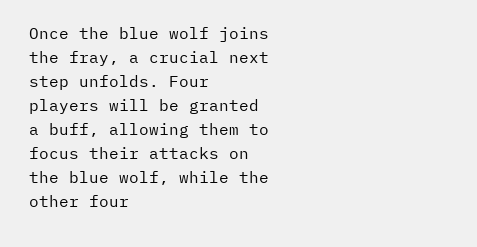Once the blue wolf joins the fray, a crucial next step unfolds. Four players will be granted a buff, allowing them to focus their attacks on the blue wolf, while the other four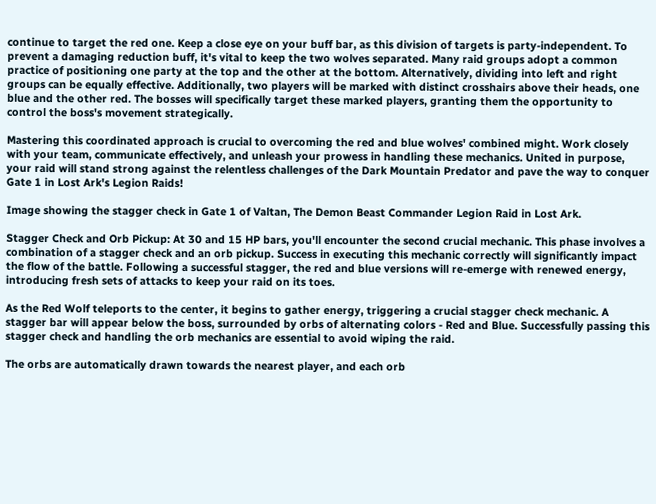continue to target the red one. Keep a close eye on your buff bar, as this division of targets is party-independent. To prevent a damaging reduction buff, it's vital to keep the two wolves separated. Many raid groups adopt a common practice of positioning one party at the top and the other at the bottom. Alternatively, dividing into left and right groups can be equally effective. Additionally, two players will be marked with distinct crosshairs above their heads, one blue and the other red. The bosses will specifically target these marked players, granting them the opportunity to control the boss's movement strategically.

Mastering this coordinated approach is crucial to overcoming the red and blue wolves' combined might. Work closely with your team, communicate effectively, and unleash your prowess in handling these mechanics. United in purpose, your raid will stand strong against the relentless challenges of the Dark Mountain Predator and pave the way to conquer Gate 1 in Lost Ark's Legion Raids!

Image showing the stagger check in Gate 1 of Valtan, The Demon Beast Commander Legion Raid in Lost Ark.

Stagger Check and Orb Pickup: At 30 and 15 HP bars, you'll encounter the second crucial mechanic. This phase involves a combination of a stagger check and an orb pickup. Success in executing this mechanic correctly will significantly impact the flow of the battle. Following a successful stagger, the red and blue versions will re-emerge with renewed energy, introducing fresh sets of attacks to keep your raid on its toes.

As the Red Wolf teleports to the center, it begins to gather energy, triggering a crucial stagger check mechanic. A stagger bar will appear below the boss, surrounded by orbs of alternating colors - Red and Blue. Successfully passing this stagger check and handling the orb mechanics are essential to avoid wiping the raid.

The orbs are automatically drawn towards the nearest player, and each orb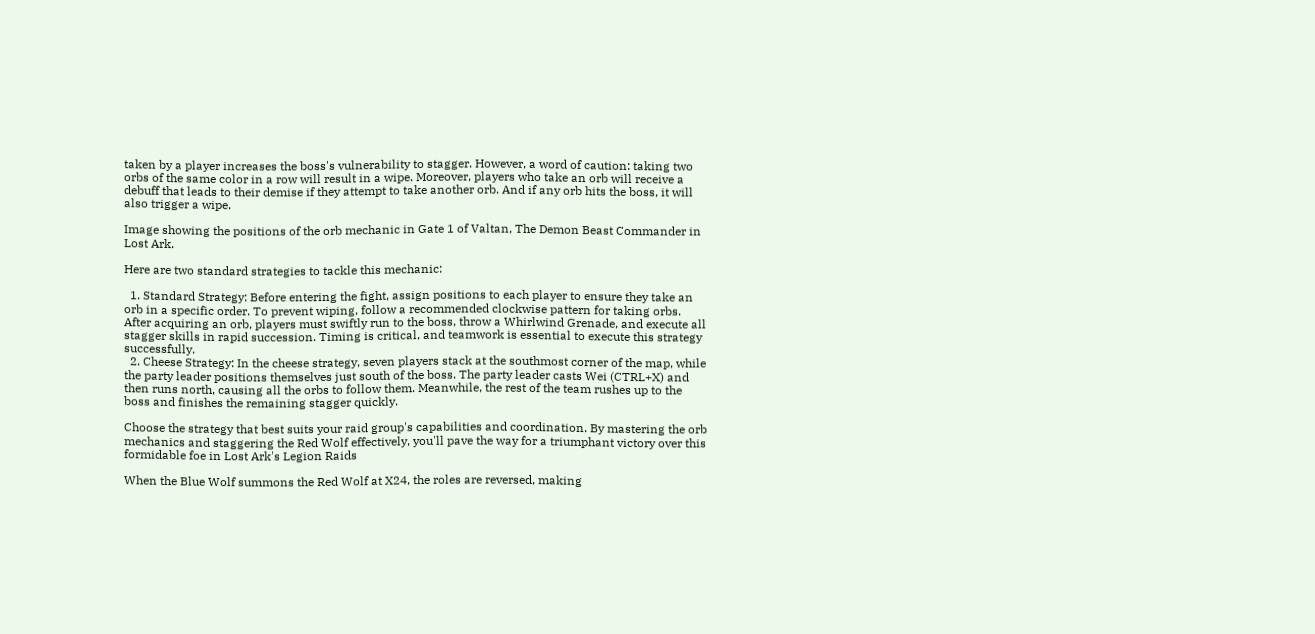taken by a player increases the boss's vulnerability to stagger. However, a word of caution: taking two orbs of the same color in a row will result in a wipe. Moreover, players who take an orb will receive a debuff that leads to their demise if they attempt to take another orb. And if any orb hits the boss, it will also trigger a wipe.

Image showing the positions of the orb mechanic in Gate 1 of Valtan, The Demon Beast Commander in Lost Ark.

Here are two standard strategies to tackle this mechanic:

  1. Standard Strategy: Before entering the fight, assign positions to each player to ensure they take an orb in a specific order. To prevent wiping, follow a recommended clockwise pattern for taking orbs. After acquiring an orb, players must swiftly run to the boss, throw a Whirlwind Grenade, and execute all stagger skills in rapid succession. Timing is critical, and teamwork is essential to execute this strategy successfully.
  2. Cheese Strategy: In the cheese strategy, seven players stack at the southmost corner of the map, while the party leader positions themselves just south of the boss. The party leader casts Wei (CTRL+X) and then runs north, causing all the orbs to follow them. Meanwhile, the rest of the team rushes up to the boss and finishes the remaining stagger quickly.

Choose the strategy that best suits your raid group's capabilities and coordination. By mastering the orb mechanics and staggering the Red Wolf effectively, you'll pave the way for a triumphant victory over this formidable foe in Lost Ark's Legion Raids

When the Blue Wolf summons the Red Wolf at X24, the roles are reversed, making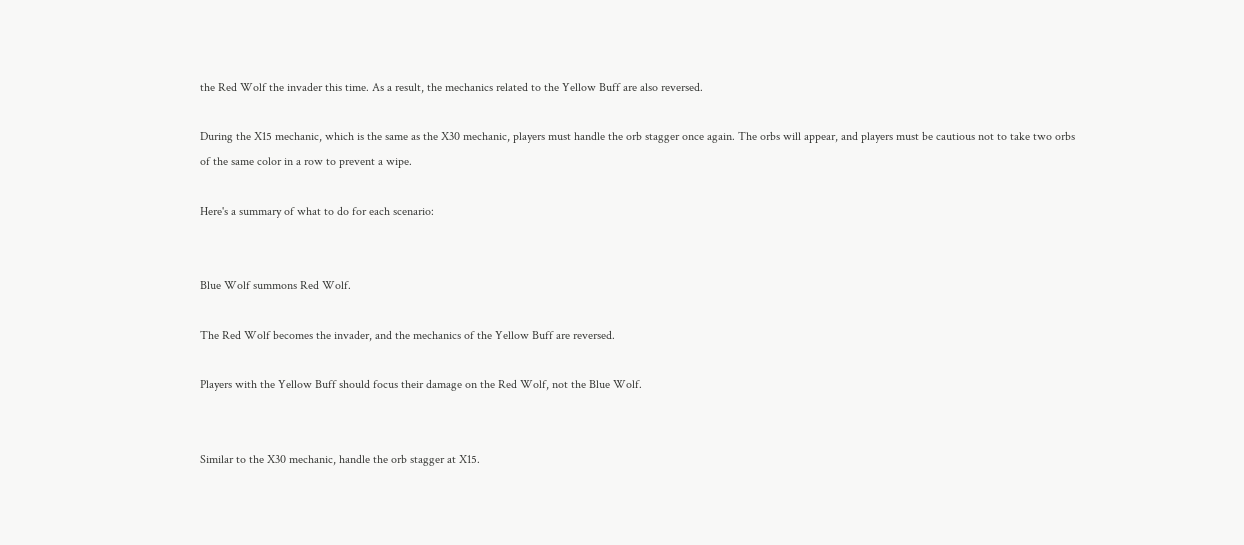the Red Wolf the invader this time. As a result, the mechanics related to the Yellow Buff are also reversed.

During the X15 mechanic, which is the same as the X30 mechanic, players must handle the orb stagger once again. The orbs will appear, and players must be cautious not to take two orbs of the same color in a row to prevent a wipe.

Here's a summary of what to do for each scenario:


Blue Wolf summons Red Wolf.

The Red Wolf becomes the invader, and the mechanics of the Yellow Buff are reversed.

Players with the Yellow Buff should focus their damage on the Red Wolf, not the Blue Wolf.


Similar to the X30 mechanic, handle the orb stagger at X15.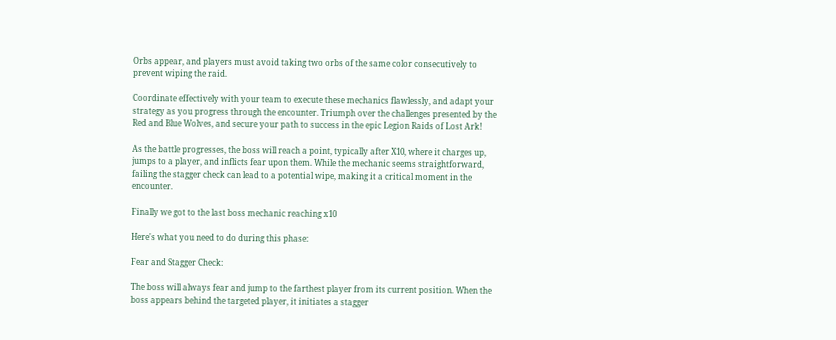Orbs appear, and players must avoid taking two orbs of the same color consecutively to prevent wiping the raid.

Coordinate effectively with your team to execute these mechanics flawlessly, and adapt your strategy as you progress through the encounter. Triumph over the challenges presented by the Red and Blue Wolves, and secure your path to success in the epic Legion Raids of Lost Ark!

As the battle progresses, the boss will reach a point, typically after X10, where it charges up, jumps to a player, and inflicts fear upon them. While the mechanic seems straightforward, failing the stagger check can lead to a potential wipe, making it a critical moment in the encounter.

Finally we got to the last boss mechanic reaching x10

Here's what you need to do during this phase:

Fear and Stagger Check:

The boss will always fear and jump to the farthest player from its current position. When the boss appears behind the targeted player, it initiates a stagger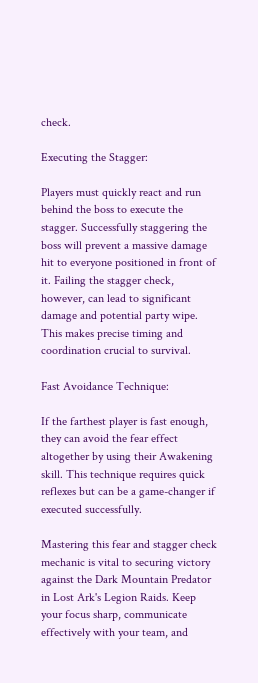check.

Executing the Stagger:

Players must quickly react and run behind the boss to execute the stagger. Successfully staggering the boss will prevent a massive damage hit to everyone positioned in front of it. Failing the stagger check, however, can lead to significant damage and potential party wipe. This makes precise timing and coordination crucial to survival.

Fast Avoidance Technique:

If the farthest player is fast enough, they can avoid the fear effect altogether by using their Awakening skill. This technique requires quick reflexes but can be a game-changer if executed successfully.

Mastering this fear and stagger check mechanic is vital to securing victory against the Dark Mountain Predator in Lost Ark's Legion Raids. Keep your focus sharp, communicate effectively with your team, and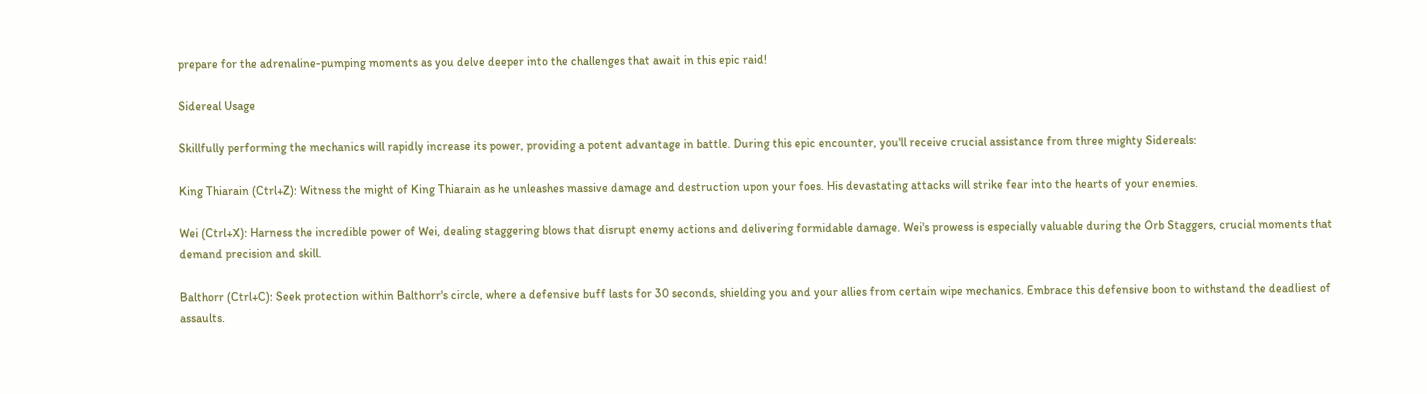prepare for the adrenaline-pumping moments as you delve deeper into the challenges that await in this epic raid!

Sidereal Usage

Skillfully performing the mechanics will rapidly increase its power, providing a potent advantage in battle. During this epic encounter, you'll receive crucial assistance from three mighty Sidereals:

King Thiarain (Ctrl+Z): Witness the might of King Thiarain as he unleashes massive damage and destruction upon your foes. His devastating attacks will strike fear into the hearts of your enemies.

Wei (Ctrl+X): Harness the incredible power of Wei, dealing staggering blows that disrupt enemy actions and delivering formidable damage. Wei's prowess is especially valuable during the Orb Staggers, crucial moments that demand precision and skill.

Balthorr (Ctrl+C): Seek protection within Balthorr's circle, where a defensive buff lasts for 30 seconds, shielding you and your allies from certain wipe mechanics. Embrace this defensive boon to withstand the deadliest of assaults.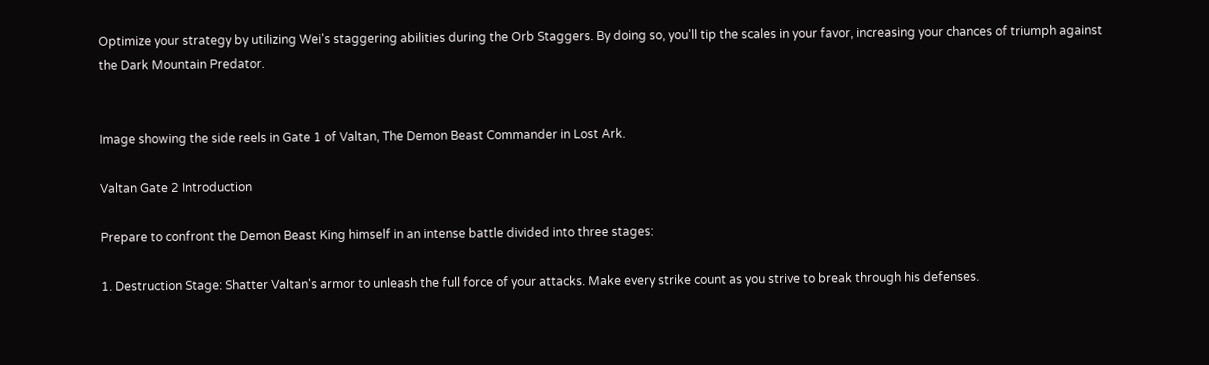Optimize your strategy by utilizing Wei's staggering abilities during the Orb Staggers. By doing so, you'll tip the scales in your favor, increasing your chances of triumph against the Dark Mountain Predator.


Image showing the side reels in Gate 1 of Valtan, The Demon Beast Commander in Lost Ark.

Valtan Gate 2 Introduction

Prepare to confront the Demon Beast King himself in an intense battle divided into three stages:

1. Destruction Stage: Shatter Valtan's armor to unleash the full force of your attacks. Make every strike count as you strive to break through his defenses.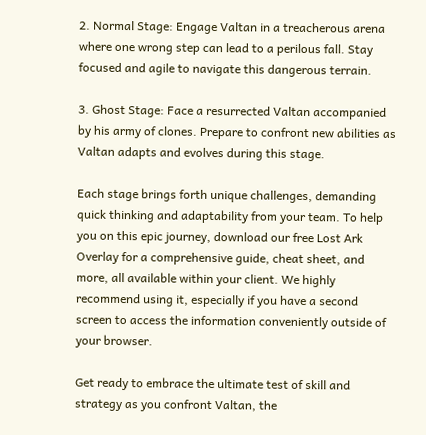2. Normal Stage: Engage Valtan in a treacherous arena where one wrong step can lead to a perilous fall. Stay focused and agile to navigate this dangerous terrain.

3. Ghost Stage: Face a resurrected Valtan accompanied by his army of clones. Prepare to confront new abilities as Valtan adapts and evolves during this stage.

Each stage brings forth unique challenges, demanding quick thinking and adaptability from your team. To help you on this epic journey, download our free Lost Ark Overlay for a comprehensive guide, cheat sheet, and more, all available within your client. We highly recommend using it, especially if you have a second screen to access the information conveniently outside of your browser.

Get ready to embrace the ultimate test of skill and strategy as you confront Valtan, the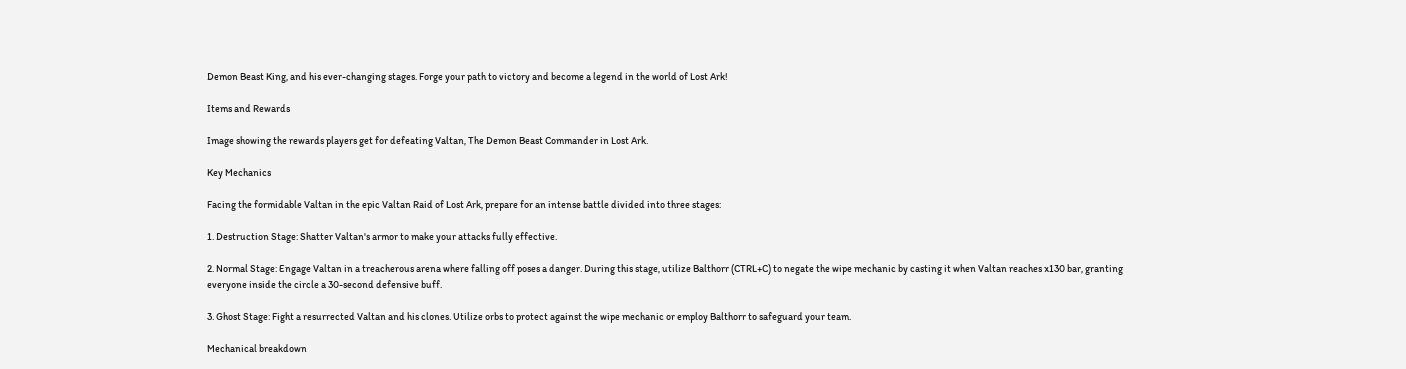Demon Beast King, and his ever-changing stages. Forge your path to victory and become a legend in the world of Lost Ark!

Items and Rewards

Image showing the rewards players get for defeating Valtan, The Demon Beast Commander in Lost Ark.

Key Mechanics

Facing the formidable Valtan in the epic Valtan Raid of Lost Ark, prepare for an intense battle divided into three stages:

1. Destruction Stage: Shatter Valtan's armor to make your attacks fully effective.

2. Normal Stage: Engage Valtan in a treacherous arena where falling off poses a danger. During this stage, utilize Balthorr (CTRL+C) to negate the wipe mechanic by casting it when Valtan reaches x130 bar, granting everyone inside the circle a 30-second defensive buff.

3. Ghost Stage: Fight a resurrected Valtan and his clones. Utilize orbs to protect against the wipe mechanic or employ Balthorr to safeguard your team.

Mechanical breakdown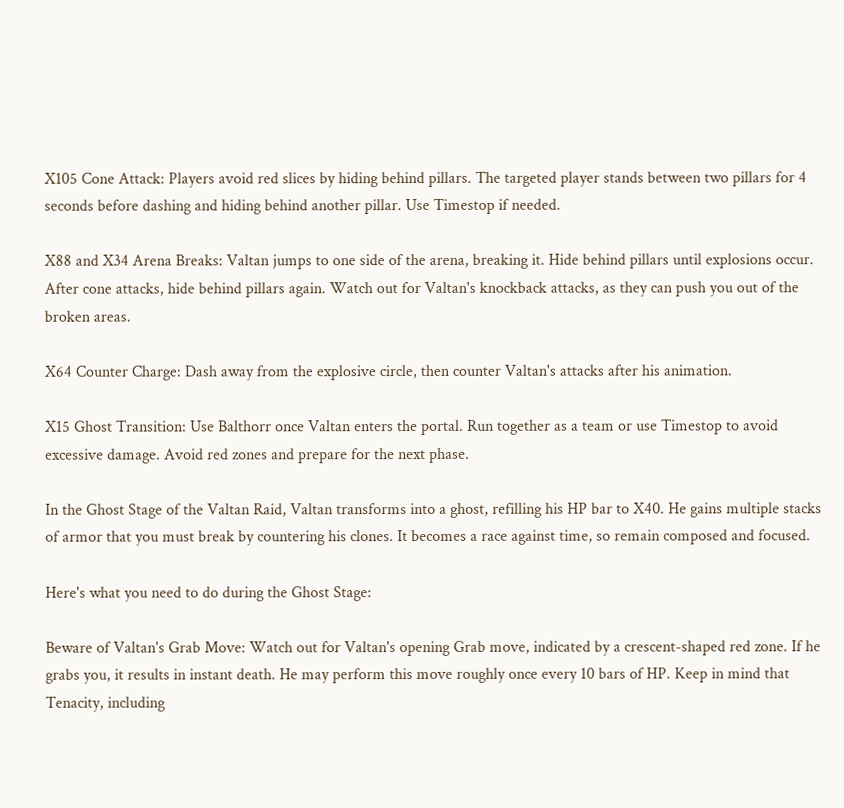X105 Cone Attack: Players avoid red slices by hiding behind pillars. The targeted player stands between two pillars for 4 seconds before dashing and hiding behind another pillar. Use Timestop if needed.

X88 and X34 Arena Breaks: Valtan jumps to one side of the arena, breaking it. Hide behind pillars until explosions occur. After cone attacks, hide behind pillars again. Watch out for Valtan's knockback attacks, as they can push you out of the broken areas.

X64 Counter Charge: Dash away from the explosive circle, then counter Valtan's attacks after his animation.

X15 Ghost Transition: Use Balthorr once Valtan enters the portal. Run together as a team or use Timestop to avoid excessive damage. Avoid red zones and prepare for the next phase.

In the Ghost Stage of the Valtan Raid, Valtan transforms into a ghost, refilling his HP bar to X40. He gains multiple stacks of armor that you must break by countering his clones. It becomes a race against time, so remain composed and focused.

Here's what you need to do during the Ghost Stage:

Beware of Valtan's Grab Move: Watch out for Valtan's opening Grab move, indicated by a crescent-shaped red zone. If he grabs you, it results in instant death. He may perform this move roughly once every 10 bars of HP. Keep in mind that Tenacity, including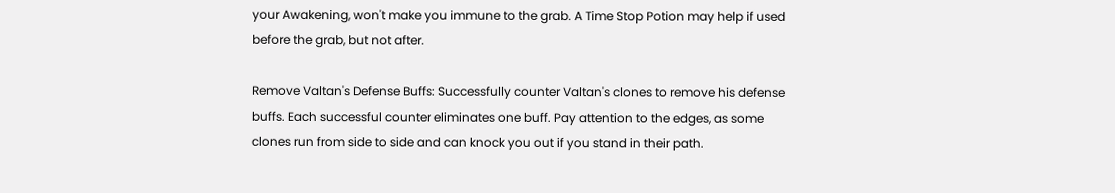your Awakening, won't make you immune to the grab. A Time Stop Potion may help if used before the grab, but not after.

Remove Valtan's Defense Buffs: Successfully counter Valtan's clones to remove his defense buffs. Each successful counter eliminates one buff. Pay attention to the edges, as some clones run from side to side and can knock you out if you stand in their path.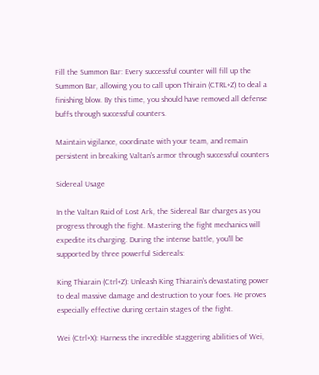Fill the Summon Bar: Every successful counter will fill up the Summon Bar, allowing you to call upon Thirain (CTRL+Z) to deal a finishing blow. By this time, you should have removed all defense buffs through successful counters.

Maintain vigilance, coordinate with your team, and remain persistent in breaking Valtan's armor through successful counters

Sidereal Usage

In the Valtan Raid of Lost Ark, the Sidereal Bar charges as you progress through the fight. Mastering the fight mechanics will expedite its charging. During the intense battle, you'll be supported by three powerful Sidereals:

King Thiarain (Ctrl+Z): Unleash King Thiarain's devastating power to deal massive damage and destruction to your foes. He proves especially effective during certain stages of the fight.

Wei (Ctrl+X): Harness the incredible staggering abilities of Wei,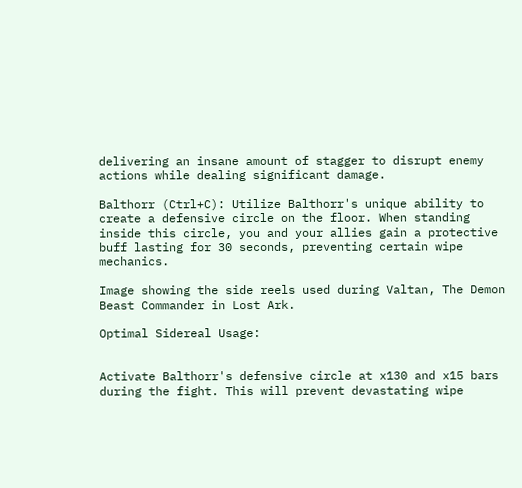delivering an insane amount of stagger to disrupt enemy actions while dealing significant damage.

Balthorr (Ctrl+C): Utilize Balthorr's unique ability to create a defensive circle on the floor. When standing inside this circle, you and your allies gain a protective buff lasting for 30 seconds, preventing certain wipe mechanics.

Image showing the side reels used during Valtan, The Demon Beast Commander in Lost Ark.

Optimal Sidereal Usage:


Activate Balthorr's defensive circle at x130 and x15 bars during the fight. This will prevent devastating wipe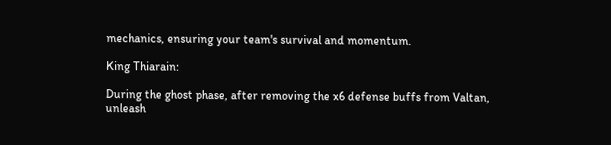mechanics, ensuring your team's survival and momentum.

King Thiarain:

During the ghost phase, after removing the x6 defense buffs from Valtan, unleash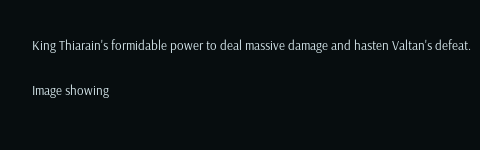King Thiarain's formidable power to deal massive damage and hasten Valtan's defeat.

Image showing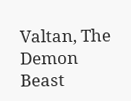Valtan, The Demon Beast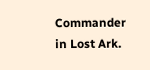Commander in Lost Ark.